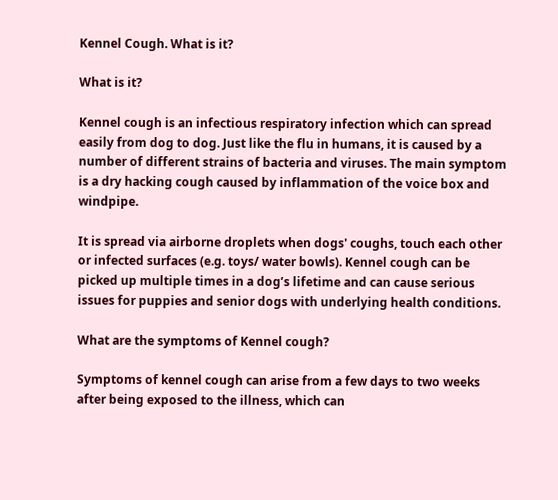Kennel Cough. What is it?

What is it?

Kennel cough is an infectious respiratory infection which can spread easily from dog to dog. Just like the flu in humans, it is caused by a number of different strains of bacteria and viruses. The main symptom is a dry hacking cough caused by inflammation of the voice box and windpipe.

It is spread via airborne droplets when dogs' coughs, touch each other or infected surfaces (e.g. toys/ water bowls). Kennel cough can be picked up multiple times in a dog’s lifetime and can cause serious issues for puppies and senior dogs with underlying health conditions.

What are the symptoms of Kennel cough?

Symptoms of kennel cough can arise from a few days to two weeks after being exposed to the illness, which can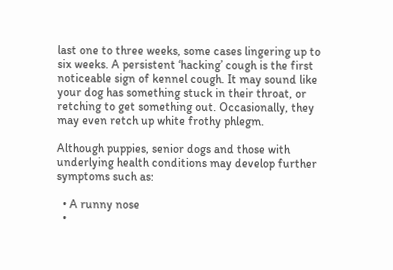last one to three weeks, some cases lingering up to six weeks. A persistent ‘hacking’ cough is the first noticeable sign of kennel cough. It may sound like your dog has something stuck in their throat, or retching to get something out. Occasionally, they may even retch up white frothy phlegm.

Although puppies, senior dogs and those with underlying health conditions may develop further symptoms such as:

  • A runny nose
  •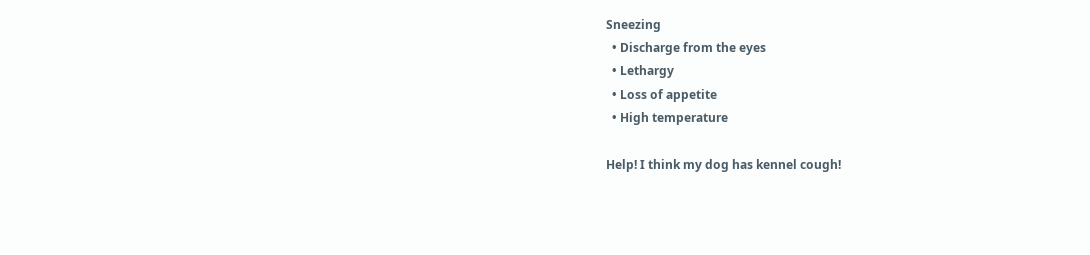Sneezing
  • Discharge from the eyes
  • Lethargy
  • Loss of appetite
  • High temperature

Help! I think my dog has kennel cough!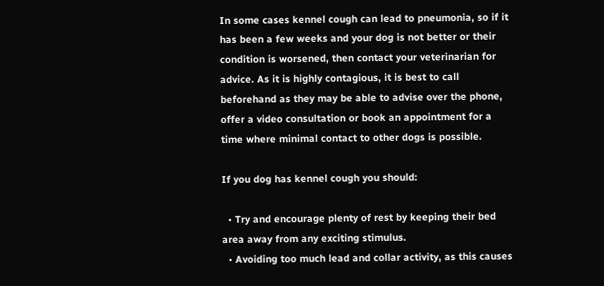In some cases kennel cough can lead to pneumonia, so if it has been a few weeks and your dog is not better or their condition is worsened, then contact your veterinarian for advice. As it is highly contagious, it is best to call beforehand as they may be able to advise over the phone, offer a video consultation or book an appointment for a time where minimal contact to other dogs is possible.

If you dog has kennel cough you should:

  • Try and encourage plenty of rest by keeping their bed area away from any exciting stimulus.
  • Avoiding too much lead and collar activity, as this causes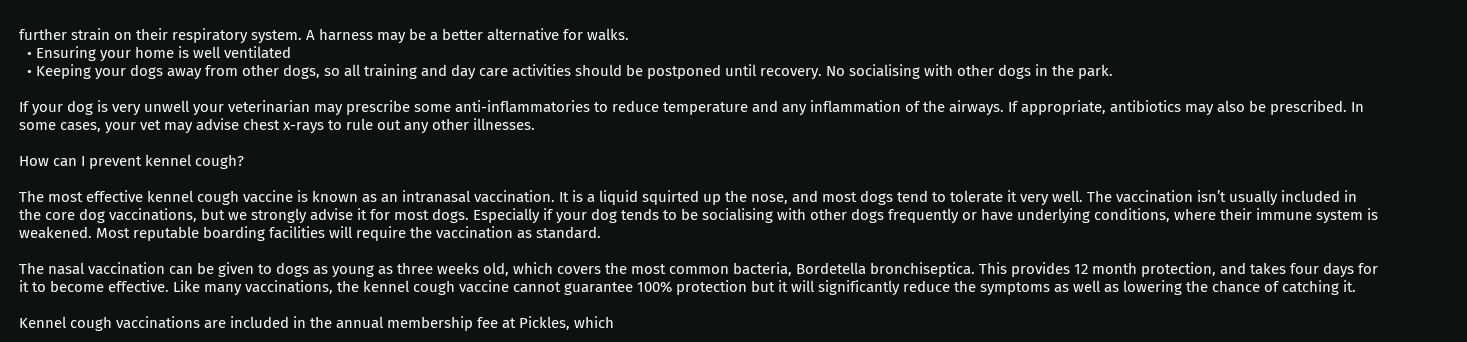further strain on their respiratory system. A harness may be a better alternative for walks.
  • Ensuring your home is well ventilated
  • Keeping your dogs away from other dogs, so all training and day care activities should be postponed until recovery. No socialising with other dogs in the park.

If your dog is very unwell your veterinarian may prescribe some anti-inflammatories to reduce temperature and any inflammation of the airways. If appropriate, antibiotics may also be prescribed. In some cases, your vet may advise chest x-rays to rule out any other illnesses.

How can I prevent kennel cough?

The most effective kennel cough vaccine is known as an intranasal vaccination. It is a liquid squirted up the nose, and most dogs tend to tolerate it very well. The vaccination isn’t usually included in the core dog vaccinations, but we strongly advise it for most dogs. Especially if your dog tends to be socialising with other dogs frequently or have underlying conditions, where their immune system is weakened. Most reputable boarding facilities will require the vaccination as standard.

The nasal vaccination can be given to dogs as young as three weeks old, which covers the most common bacteria, Bordetella bronchiseptica. This provides 12 month protection, and takes four days for it to become effective. Like many vaccinations, the kennel cough vaccine cannot guarantee 100% protection but it will significantly reduce the symptoms as well as lowering the chance of catching it.

Kennel cough vaccinations are included in the annual membership fee at Pickles, which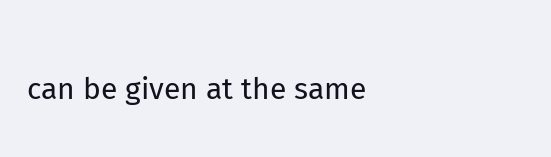can be given at the same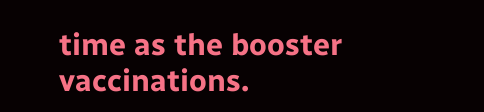time as the booster vaccinations.